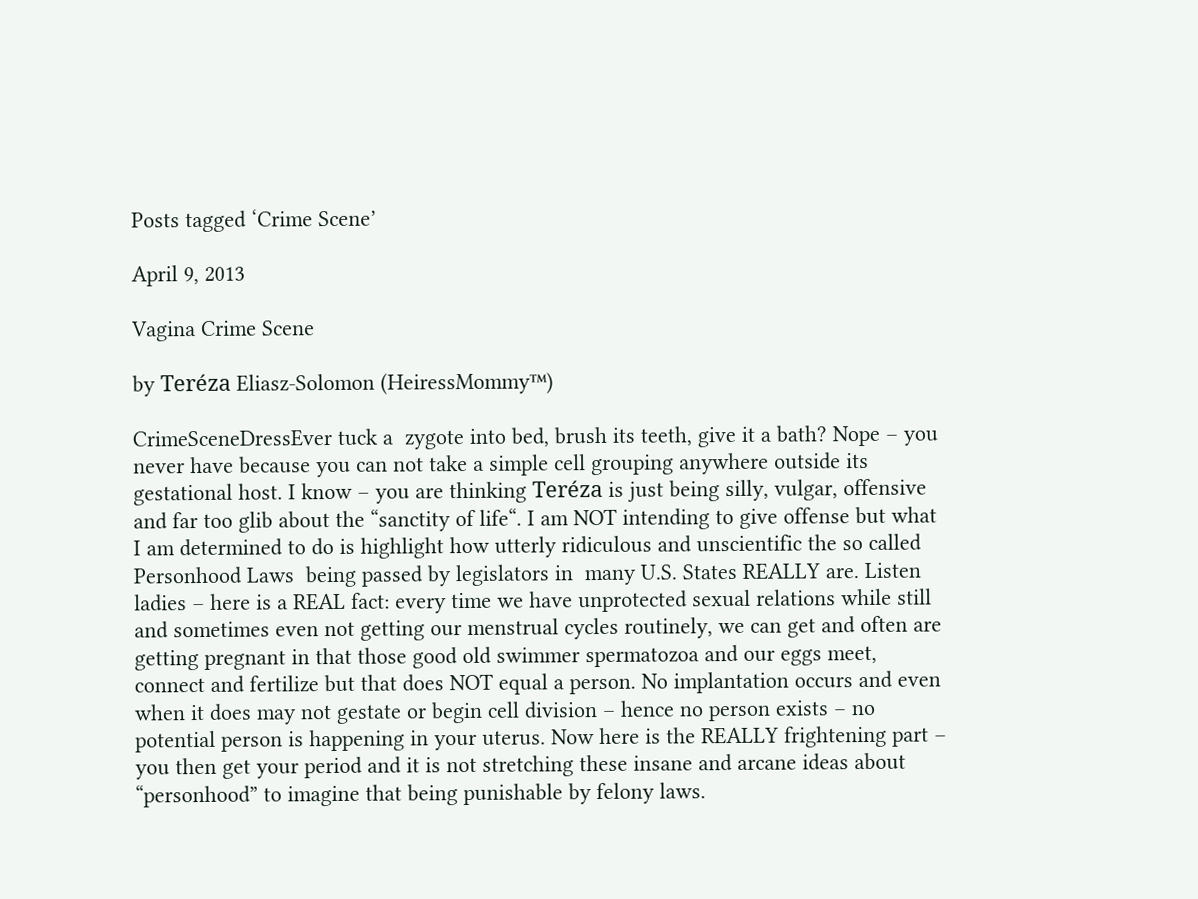Posts tagged ‘Crime Scene’

April 9, 2013

Vagina Crime Scene

by Teréza Eliasz-Solomon (HeiressMommy™)

CrimeSceneDressEver tuck a  zygote into bed, brush its teeth, give it a bath? Nope – you never have because you can not take a simple cell grouping anywhere outside its gestational host. I know – you are thinking Teréza is just being silly, vulgar, offensive and far too glib about the “sanctity of life“. I am NOT intending to give offense but what I am determined to do is highlight how utterly ridiculous and unscientific the so called Personhood Laws  being passed by legislators in  many U.S. States REALLY are. Listen ladies – here is a REAL fact: every time we have unprotected sexual relations while still and sometimes even not getting our menstrual cycles routinely, we can get and often are getting pregnant in that those good old swimmer spermatozoa and our eggs meet, connect and fertilize but that does NOT equal a person. No implantation occurs and even when it does may not gestate or begin cell division – hence no person exists – no potential person is happening in your uterus. Now here is the REALLY frightening part – you then get your period and it is not stretching these insane and arcane ideas about “personhood” to imagine that being punishable by felony laws.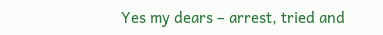Yes my dears – arrest, tried and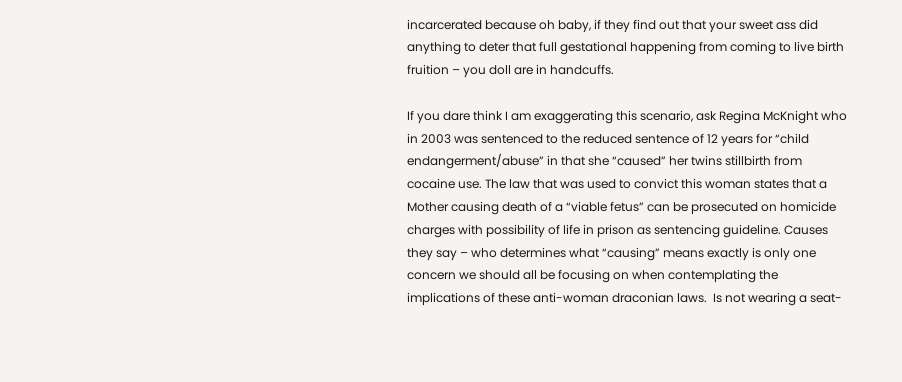incarcerated because oh baby, if they find out that your sweet ass did anything to deter that full gestational happening from coming to live birth fruition – you doll are in handcuffs.

If you dare think I am exaggerating this scenario, ask Regina McKnight who in 2003 was sentenced to the reduced sentence of 12 years for “child endangerment/abuse” in that she “caused” her twins stillbirth from cocaine use. The law that was used to convict this woman states that a Mother causing death of a “viable fetus” can be prosecuted on homicide charges with possibility of life in prison as sentencing guideline. Causes they say – who determines what “causing” means exactly is only one concern we should all be focusing on when contemplating the implications of these anti-woman draconian laws.  Is not wearing a seat-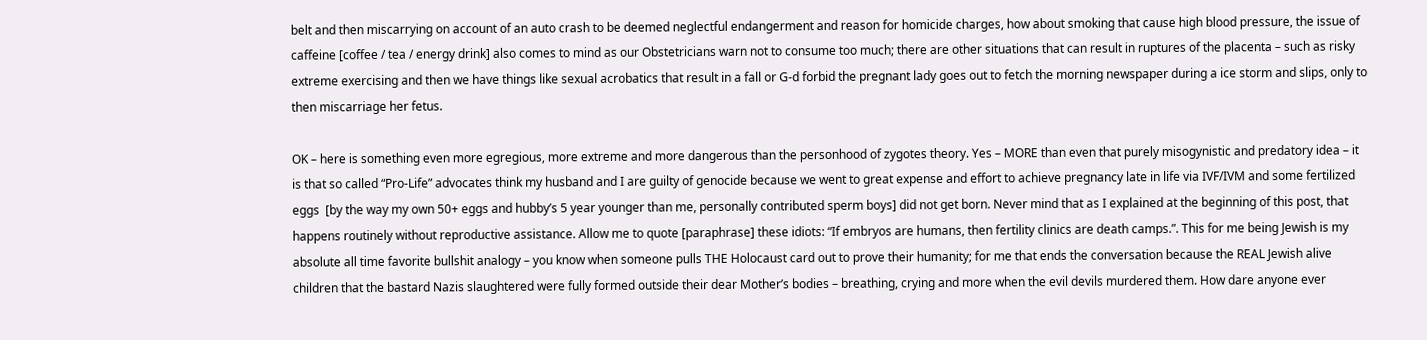belt and then miscarrying on account of an auto crash to be deemed neglectful endangerment and reason for homicide charges, how about smoking that cause high blood pressure, the issue of caffeine [coffee / tea / energy drink] also comes to mind as our Obstetricians warn not to consume too much; there are other situations that can result in ruptures of the placenta – such as risky extreme exercising and then we have things like sexual acrobatics that result in a fall or G-d forbid the pregnant lady goes out to fetch the morning newspaper during a ice storm and slips, only to then miscarriage her fetus.

OK – here is something even more egregious, more extreme and more dangerous than the personhood of zygotes theory. Yes – MORE than even that purely misogynistic and predatory idea – it is that so called “Pro-Life” advocates think my husband and I are guilty of genocide because we went to great expense and effort to achieve pregnancy late in life via IVF/IVM and some fertilized eggs  [by the way my own 50+ eggs and hubby’s 5 year younger than me, personally contributed sperm boys] did not get born. Never mind that as I explained at the beginning of this post, that happens routinely without reproductive assistance. Allow me to quote [paraphrase] these idiots: “If embryos are humans, then fertility clinics are death camps.”. This for me being Jewish is my absolute all time favorite bullshit analogy – you know when someone pulls THE Holocaust card out to prove their humanity; for me that ends the conversation because the REAL Jewish alive children that the bastard Nazis slaughtered were fully formed outside their dear Mother’s bodies – breathing, crying and more when the evil devils murdered them. How dare anyone ever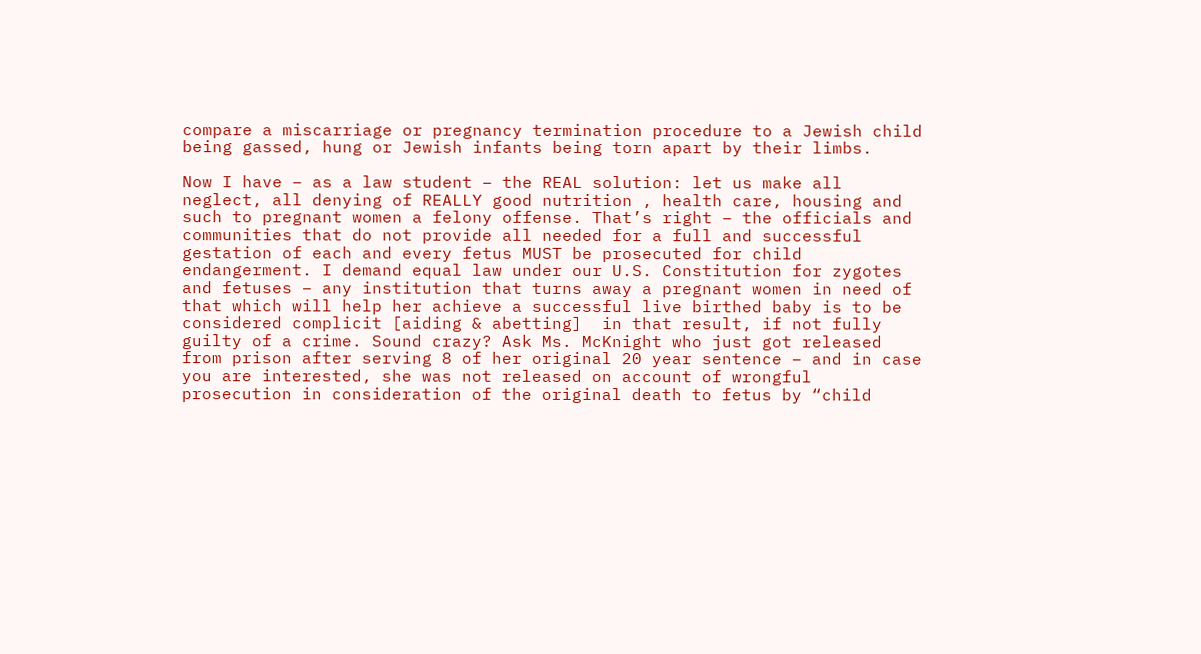compare a miscarriage or pregnancy termination procedure to a Jewish child being gassed, hung or Jewish infants being torn apart by their limbs.

Now I have – as a law student – the REAL solution: let us make all neglect, all denying of REALLY good nutrition , health care, housing and such to pregnant women a felony offense. That’s right – the officials and communities that do not provide all needed for a full and successful gestation of each and every fetus MUST be prosecuted for child endangerment. I demand equal law under our U.S. Constitution for zygotes and fetuses – any institution that turns away a pregnant women in need of that which will help her achieve a successful live birthed baby is to be considered complicit [aiding & abetting]  in that result, if not fully guilty of a crime. Sound crazy? Ask Ms. McKnight who just got released from prison after serving 8 of her original 20 year sentence – and in case you are interested, she was not released on account of wrongful prosecution in consideration of the original death to fetus by “child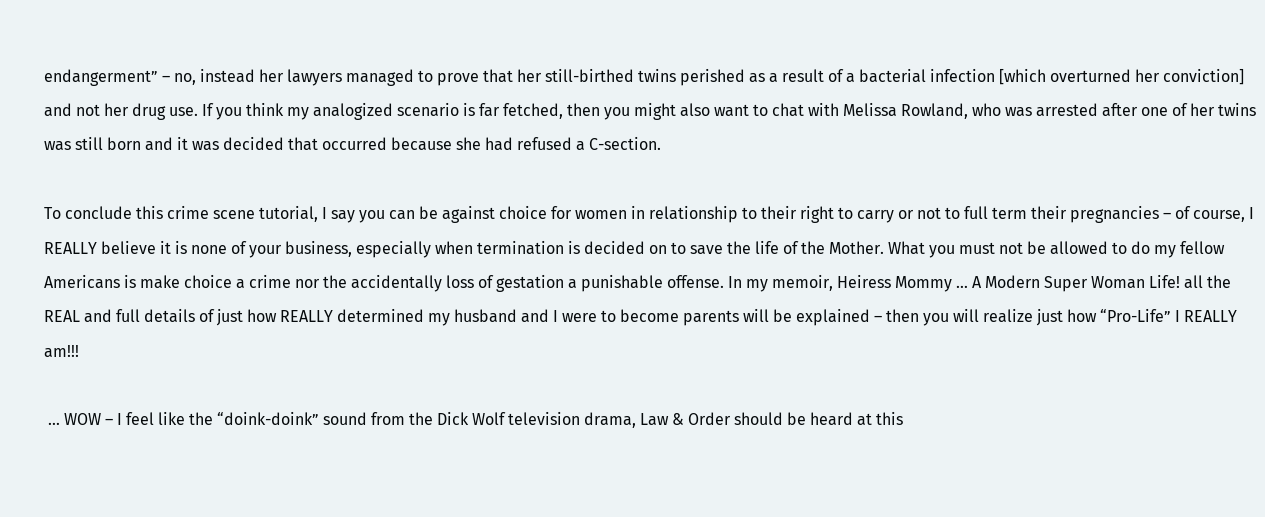endangerment” – no, instead her lawyers managed to prove that her still-birthed twins perished as a result of a bacterial infection [which overturned her conviction] and not her drug use. If you think my analogized scenario is far fetched, then you might also want to chat with Melissa Rowland, who was arrested after one of her twins was still born and it was decided that occurred because she had refused a C-section.

To conclude this crime scene tutorial, I say you can be against choice for women in relationship to their right to carry or not to full term their pregnancies – of course, I REALLY believe it is none of your business, especially when termination is decided on to save the life of the Mother. What you must not be allowed to do my fellow Americans is make choice a crime nor the accidentally loss of gestation a punishable offense. In my memoir, Heiress Mommy … A Modern Super Woman Life! all the REAL and full details of just how REALLY determined my husband and I were to become parents will be explained – then you will realize just how “Pro-Life” I REALLY am!!!

 … WOW – I feel like the “doink-doink” sound from the Dick Wolf television drama, Law & Order should be heard at this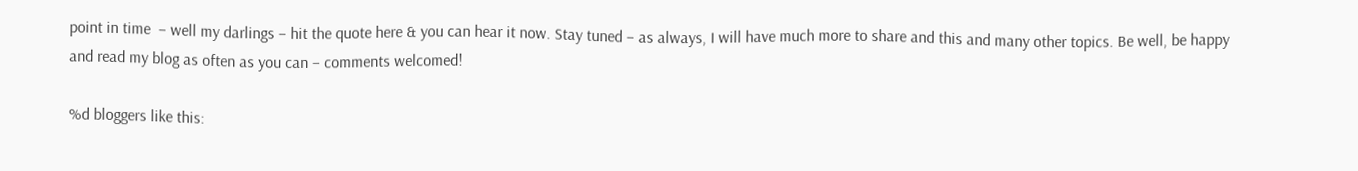point in time  – well my darlings – hit the quote here & you can hear it now. Stay tuned – as always, I will have much more to share and this and many other topics. Be well, be happy and read my blog as often as you can – comments welcomed!

%d bloggers like this: